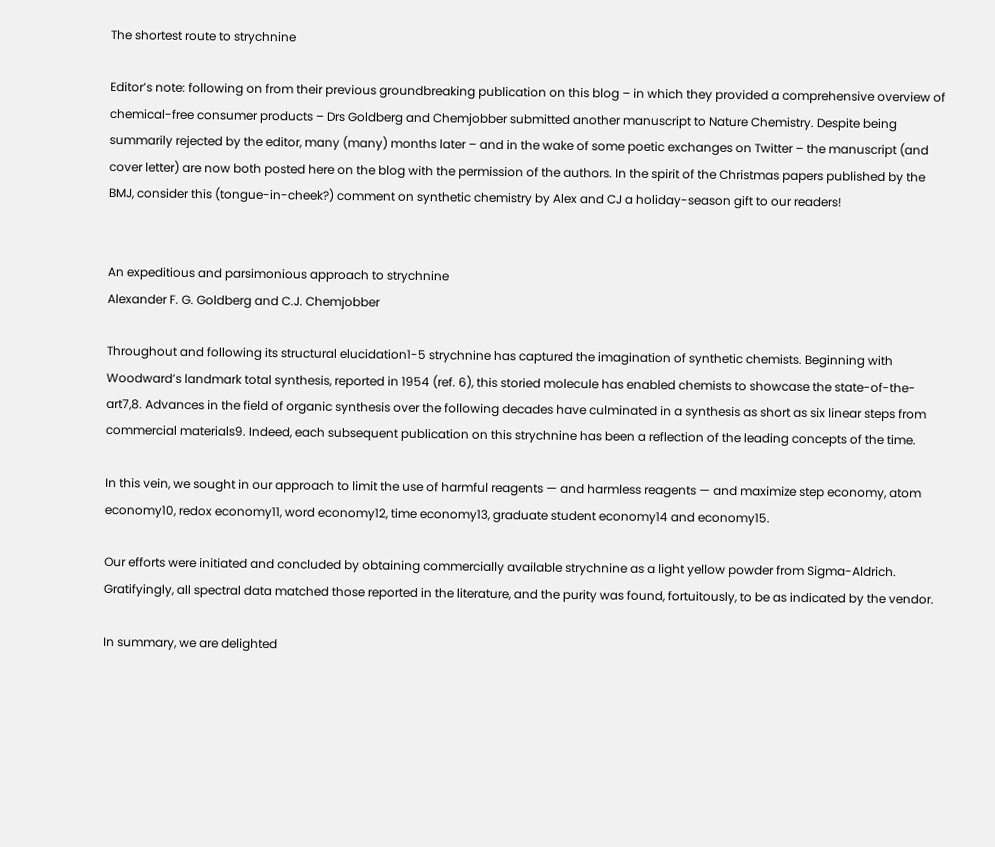The shortest route to strychnine

Editor’s note: following on from their previous groundbreaking publication on this blog – in which they provided a comprehensive overview of chemical-free consumer products – Drs Goldberg and Chemjobber submitted another manuscript to Nature Chemistry. Despite being summarily rejected by the editor, many (many) months later – and in the wake of some poetic exchanges on Twitter – the manuscript (and cover letter) are now both posted here on the blog with the permission of the authors. In the spirit of the Christmas papers published by the BMJ, consider this (tongue-in-cheek?) comment on synthetic chemistry by Alex and CJ a holiday-season gift to our readers!


An expeditious and parsimonious approach to strychnine
Alexander F. G. Goldberg and C.J. Chemjobber

Throughout and following its structural elucidation1-5 strychnine has captured the imagination of synthetic chemists. Beginning with Woodward’s landmark total synthesis, reported in 1954 (ref. 6), this storied molecule has enabled chemists to showcase the state-of-the-art7,8. Advances in the field of organic synthesis over the following decades have culminated in a synthesis as short as six linear steps from commercial materials9. Indeed, each subsequent publication on this strychnine has been a reflection of the leading concepts of the time.

In this vein, we sought in our approach to limit the use of harmful reagents — and harmless reagents — and maximize step economy, atom economy10, redox economy11, word economy12, time economy13, graduate student economy14 and economy15.

Our efforts were initiated and concluded by obtaining commercially available strychnine as a light yellow powder from Sigma-Aldrich. Gratifyingly, all spectral data matched those reported in the literature, and the purity was found, fortuitously, to be as indicated by the vendor.

In summary, we are delighted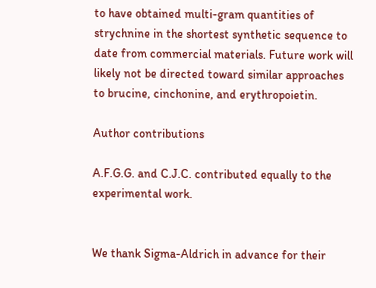to have obtained multi-gram quantities of strychnine in the shortest synthetic sequence to date from commercial materials. Future work will likely not be directed toward similar approaches to brucine, cinchonine, and erythropoietin.

Author contributions

A.F.G.G. and C.J.C. contributed equally to the experimental work.


We thank Sigma-Aldrich in advance for their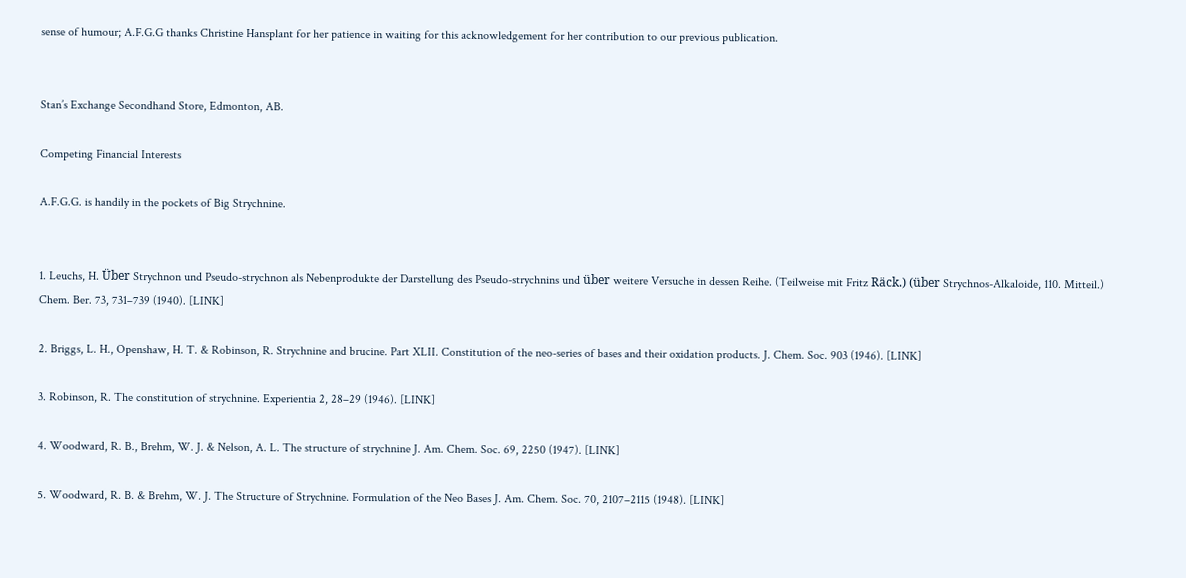sense of humour; A.F.G.G thanks Christine Hansplant for her patience in waiting for this acknowledgement for her contribution to our previous publication.


Stan’s Exchange Secondhand Store, Edmonton, AB.

Competing Financial Interests

A.F.G.G. is handily in the pockets of Big Strychnine.


1. Leuchs, H. Über Strychnon und Pseudo-strychnon als Nebenprodukte der Darstellung des Pseudo-strychnins und über weitere Versuche in dessen Reihe. (Teilweise mit Fritz Räck.) (über Strychnos-Alkaloide, 110. Mitteil.) Chem. Ber. 73, 731–739 (1940). [LINK]

2. Briggs, L. H., Openshaw, H. T. & Robinson, R. Strychnine and brucine. Part XLII. Constitution of the neo-series of bases and their oxidation products. J. Chem. Soc. 903 (1946). [LINK]

3. Robinson, R. The constitution of strychnine. Experientia 2, 28–29 (1946). [LINK]

4. Woodward, R. B., Brehm, W. J. & Nelson, A. L. The structure of strychnine J. Am. Chem. Soc. 69, 2250 (1947). [LINK]

5. Woodward, R. B. & Brehm, W. J. The Structure of Strychnine. Formulation of the Neo Bases J. Am. Chem. Soc. 70, 2107–2115 (1948). [LINK]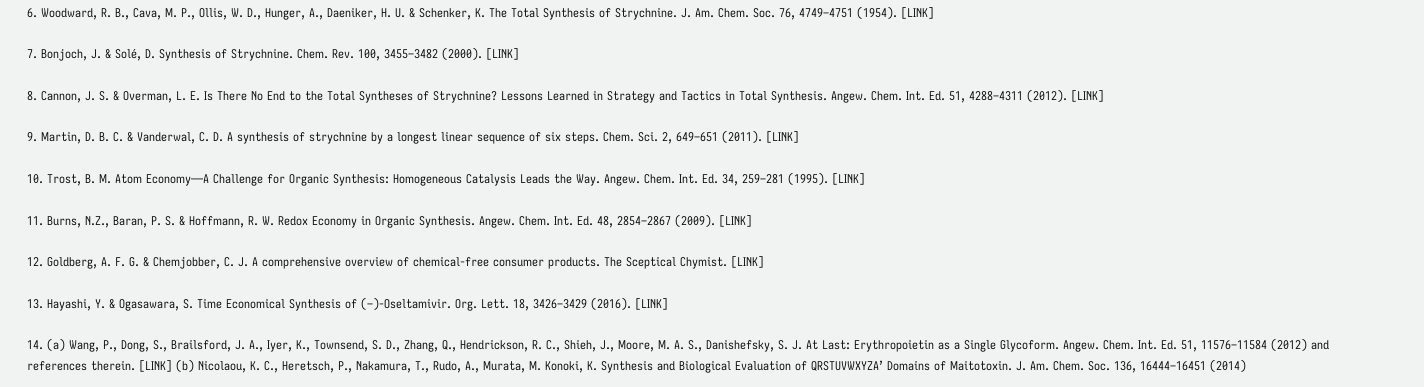6. Woodward, R. B., Cava, M. P., Ollis, W. D., Hunger, A., Daeniker, H. U. & Schenker, K. The Total Synthesis of Strychnine. J. Am. Chem. Soc. 76, 4749–4751 (1954). [LINK]

7. Bonjoch, J. & Solé, D. Synthesis of Strychnine. Chem. Rev. 100, 3455–3482 (2000). [LINK]

8. Cannon, J. S. & Overman, L. E. Is There No End to the Total Syntheses of Strychnine? Lessons Learned in Strategy and Tactics in Total Synthesis. Angew. Chem. Int. Ed. 51, 4288–4311 (2012). [LINK]

9. Martin, D. B. C. & Vanderwal, C. D. A synthesis of strychnine by a longest linear sequence of six steps. Chem. Sci. 2, 649–651 (2011). [LINK]

10. Trost, B. M. Atom Economy—A Challenge for Organic Synthesis: Homogeneous Catalysis Leads the Way. Angew. Chem. Int. Ed. 34, 259–281 (1995). [LINK]

11. Burns, N.Z., Baran, P. S. & Hoffmann, R. W. Redox Economy in Organic Synthesis. Angew. Chem. Int. Ed. 48, 2854–2867 (2009). [LINK]

12. Goldberg, A. F. G. & Chemjobber, C. J. A comprehensive overview of chemical-free consumer products. The Sceptical Chymist. [LINK]

13. Hayashi, Y. & Ogasawara, S. Time Economical Synthesis of (–)-Oseltamivir. Org. Lett. 18, 3426–3429 (2016). [LINK]

14. (a) Wang, P., Dong, S., Brailsford, J. A., Iyer, K., Townsend, S. D., Zhang, Q., Hendrickson, R. C., Shieh, J., Moore, M. A. S., Danishefsky, S. J. At Last: Erythropoietin as a Single Glycoform. Angew. Chem. Int. Ed. 51, 11576–11584 (2012) and references therein. [LINK] (b) Nicolaou, K. C., Heretsch, P., Nakamura, T., Rudo, A., Murata, M. Konoki, K. Synthesis and Biological Evaluation of QRSTUVWXYZA’ Domains of Maitotoxin. J. Am. Chem. Soc. 136, 16444–16451 (2014)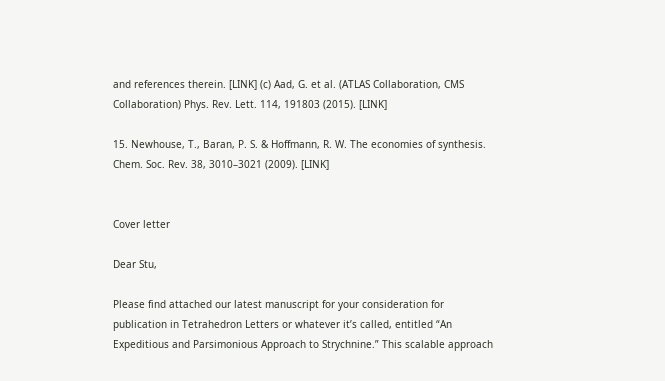and references therein. [LINK] (c) Aad, G. et al. (ATLAS Collaboration, CMS Collaboration) Phys. Rev. Lett. 114, 191803 (2015). [LINK]

15. Newhouse, T., Baran, P. S. & Hoffmann, R. W. The economies of synthesis. Chem. Soc. Rev. 38, 3010–3021 (2009). [LINK]


Cover letter

Dear Stu,

Please find attached our latest manuscript for your consideration for publication in Tetrahedron Letters or whatever it’s called, entitled “An Expeditious and Parsimonious Approach to Strychnine.” This scalable approach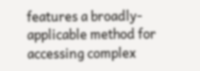features a broadly-applicable method for accessing complex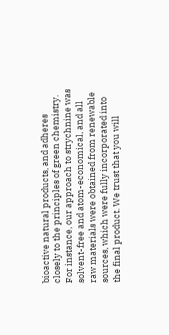bioactive natural products, and adheres closely to the principles of green chemistry. For instance, our approach to strychnine was solvent-free and atom-economical, and all raw materials were obtained from renewable sources, which were fully incorporated into the final product. We trust that you will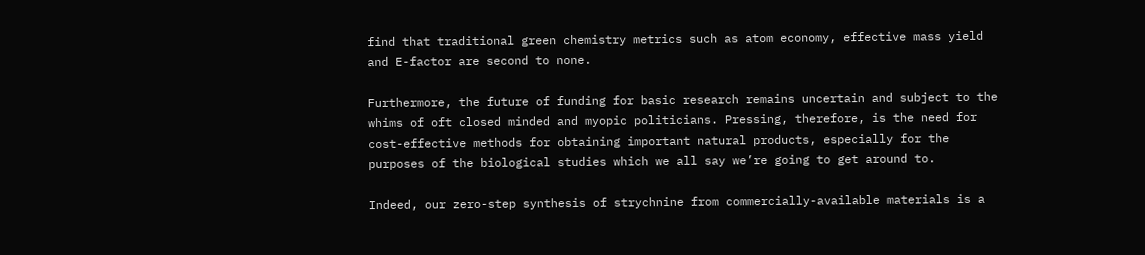find that traditional green chemistry metrics such as atom economy, effective mass yield and E-factor are second to none.

Furthermore, the future of funding for basic research remains uncertain and subject to the whims of oft closed minded and myopic politicians. Pressing, therefore, is the need for cost-effective methods for obtaining important natural products, especially for the purposes of the biological studies which we all say we’re going to get around to.

Indeed, our zero-step synthesis of strychnine from commercially-available materials is a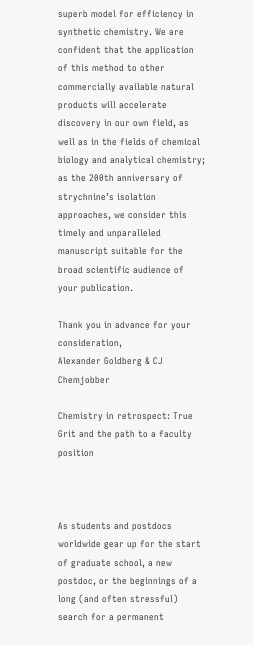superb model for efficiency in synthetic chemistry. We are confident that the application of this method to other commercially available natural products will accelerate discovery in our own field, as well as in the fields of chemical biology and analytical chemistry; as the 200th anniversary of strychnine’s isolation approaches, we consider this timely and unparalleled manuscript suitable for the broad scientific audience of your publication.

Thank you in advance for your consideration,
Alexander Goldberg & CJ Chemjobber

Chemistry in retrospect: True Grit and the path to a faculty position



As students and postdocs worldwide gear up for the start of graduate school, a new postdoc, or the beginnings of a long (and often stressful) search for a permanent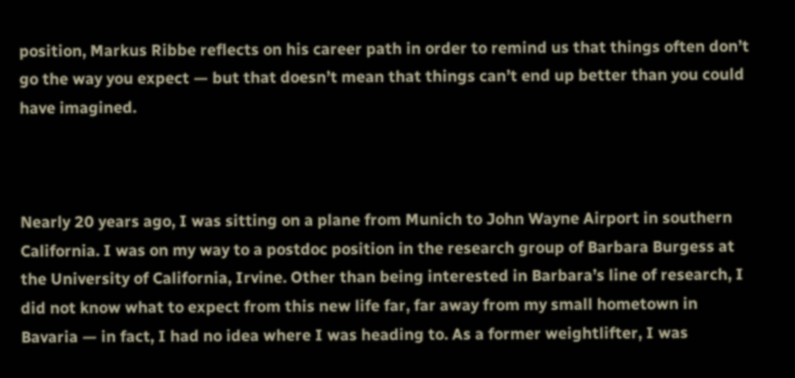position, Markus Ribbe reflects on his career path in order to remind us that things often don’t go the way you expect — but that doesn’t mean that things can’t end up better than you could have imagined.



Nearly 20 years ago, I was sitting on a plane from Munich to John Wayne Airport in southern California. I was on my way to a postdoc position in the research group of Barbara Burgess at the University of California, Irvine. Other than being interested in Barbara’s line of research, I did not know what to expect from this new life far, far away from my small hometown in Bavaria — in fact, I had no idea where I was heading to. As a former weightlifter, I was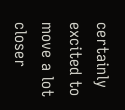certainly excited to move a lot closer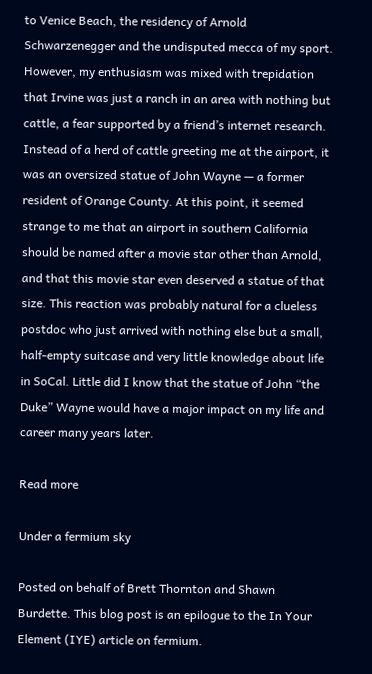to Venice Beach, the residency of Arnold Schwarzenegger and the undisputed mecca of my sport. However, my enthusiasm was mixed with trepidation that Irvine was just a ranch in an area with nothing but cattle, a fear supported by a friend’s internet research. Instead of a herd of cattle greeting me at the airport, it was an oversized statue of John Wayne — a former resident of Orange County. At this point, it seemed strange to me that an airport in southern California should be named after a movie star other than Arnold, and that this movie star even deserved a statue of that size. This reaction was probably natural for a clueless postdoc who just arrived with nothing else but a small, half-empty suitcase and very little knowledge about life in SoCal. Little did I know that the statue of John “the Duke” Wayne would have a major impact on my life and career many years later.

Read more

Under a fermium sky

Posted on behalf of Brett Thornton and Shawn Burdette. This blog post is an epilogue to the In Your Element (IYE) article on fermium.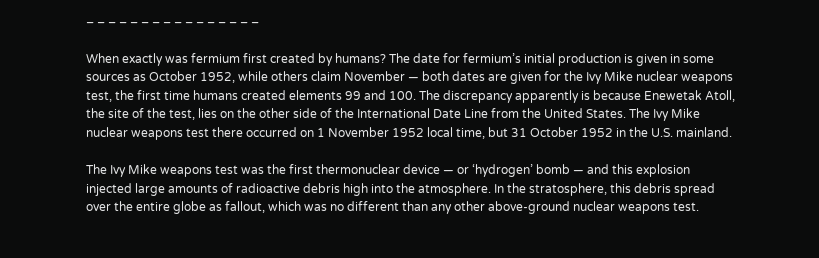– – – – – – – – – – – – – – – –

When exactly was fermium first created by humans? The date for fermium’s initial production is given in some sources as October 1952, while others claim November — both dates are given for the Ivy Mike nuclear weapons test, the first time humans created elements 99 and 100. The discrepancy apparently is because Enewetak Atoll, the site of the test, lies on the other side of the International Date Line from the United States. The Ivy Mike nuclear weapons test there occurred on 1 November 1952 local time, but 31 October 1952 in the U.S. mainland.

The Ivy Mike weapons test was the first thermonuclear device — or ‘hydrogen’ bomb — and this explosion injected large amounts of radioactive debris high into the atmosphere. In the stratosphere, this debris spread over the entire globe as fallout, which was no different than any other above-ground nuclear weapons test.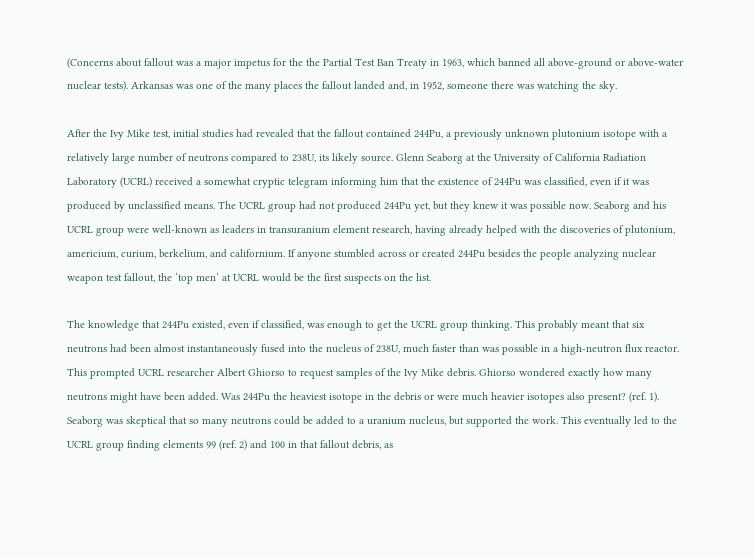(Concerns about fallout was a major impetus for the the Partial Test Ban Treaty in 1963, which banned all above-ground or above-water nuclear tests). Arkansas was one of the many places the fallout landed and, in 1952, someone there was watching the sky.

After the Ivy Mike test, initial studies had revealed that the fallout contained 244Pu, a previously unknown plutonium isotope with a relatively large number of neutrons compared to 238U, its likely source. Glenn Seaborg at the University of California Radiation Laboratory (UCRL) received a somewhat cryptic telegram informing him that the existence of 244Pu was classified, even if it was produced by unclassified means. The UCRL group had not produced 244Pu yet, but they knew it was possible now. Seaborg and his UCRL group were well-known as leaders in transuranium element research, having already helped with the discoveries of plutonium, americium, curium, berkelium, and californium. If anyone stumbled across or created 244Pu besides the people analyzing nuclear weapon test fallout, the ‘top men’ at UCRL would be the first suspects on the list.

The knowledge that 244Pu existed, even if classified, was enough to get the UCRL group thinking. This probably meant that six neutrons had been almost instantaneously fused into the nucleus of 238U, much faster than was possible in a high-neutron flux reactor. This prompted UCRL researcher Albert Ghiorso to request samples of the Ivy Mike debris. Ghiorso wondered exactly how many neutrons might have been added. Was 244Pu the heaviest isotope in the debris or were much heavier isotopes also present? (ref. 1). Seaborg was skeptical that so many neutrons could be added to a uranium nucleus, but supported the work. This eventually led to the UCRL group finding elements 99 (ref. 2) and 100 in that fallout debris, as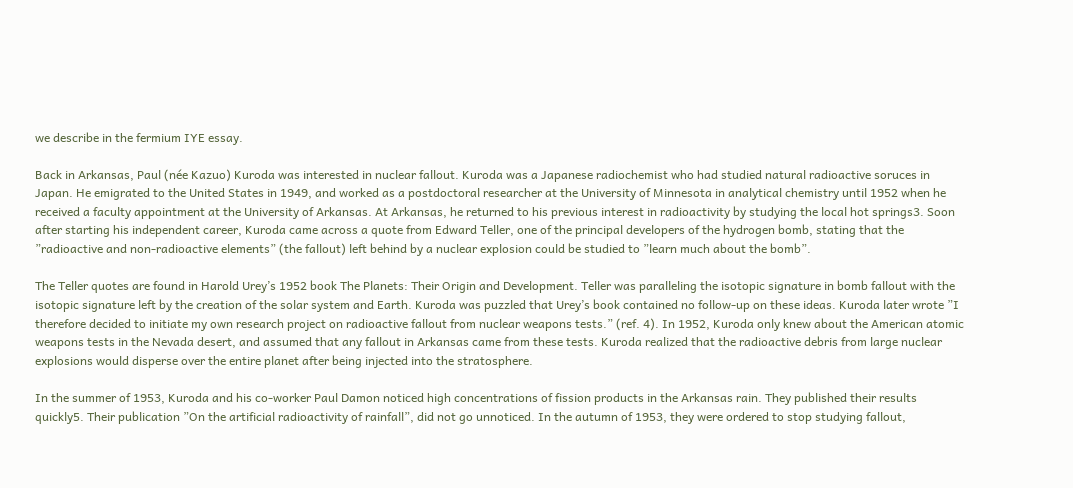we describe in the fermium IYE essay.

Back in Arkansas, Paul (née Kazuo) Kuroda was interested in nuclear fallout. Kuroda was a Japanese radiochemist who had studied natural radioactive soruces in Japan. He emigrated to the United States in 1949, and worked as a postdoctoral researcher at the University of Minnesota in analytical chemistry until 1952 when he received a faculty appointment at the University of Arkansas. At Arkansas, he returned to his previous interest in radioactivity by studying the local hot springs3. Soon after starting his independent career, Kuroda came across a quote from Edward Teller, one of the principal developers of the hydrogen bomb, stating that the ”radioactive and non-radioactive elements” (the fallout) left behind by a nuclear explosion could be studied to ”learn much about the bomb”.

The Teller quotes are found in Harold Urey’s 1952 book The Planets: Their Origin and Development. Teller was paralleling the isotopic signature in bomb fallout with the isotopic signature left by the creation of the solar system and Earth. Kuroda was puzzled that Urey’s book contained no follow-up on these ideas. Kuroda later wrote ”I therefore decided to initiate my own research project on radioactive fallout from nuclear weapons tests.” (ref. 4). In 1952, Kuroda only knew about the American atomic weapons tests in the Nevada desert, and assumed that any fallout in Arkansas came from these tests. Kuroda realized that the radioactive debris from large nuclear explosions would disperse over the entire planet after being injected into the stratosphere.

In the summer of 1953, Kuroda and his co-worker Paul Damon noticed high concentrations of fission products in the Arkansas rain. They published their results quickly5. Their publication ”On the artificial radioactivity of rainfall”, did not go unnoticed. In the autumn of 1953, they were ordered to stop studying fallout,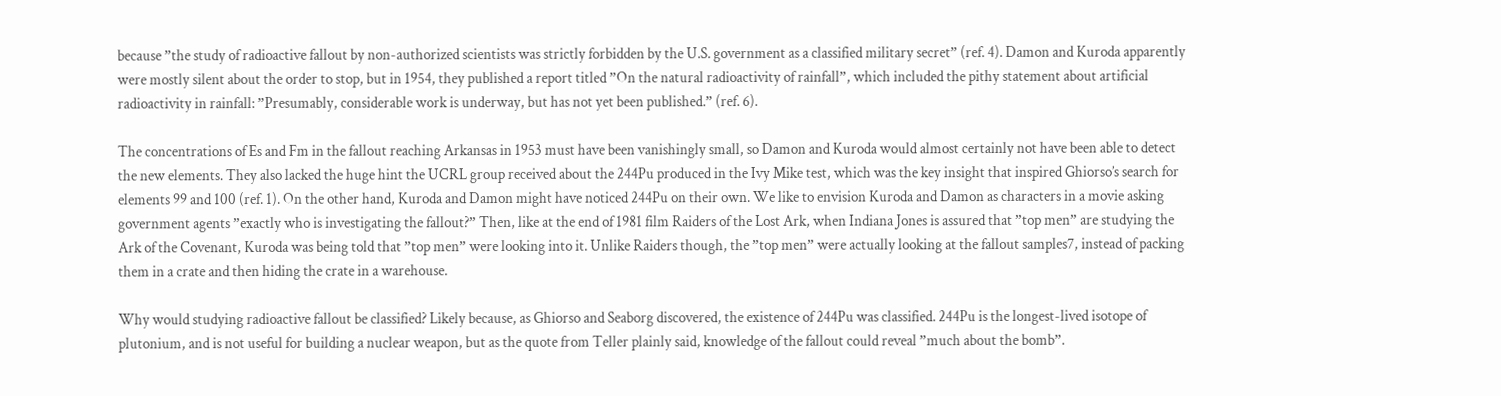because ”the study of radioactive fallout by non-authorized scientists was strictly forbidden by the U.S. government as a classified military secret” (ref. 4). Damon and Kuroda apparently were mostly silent about the order to stop, but in 1954, they published a report titled ”On the natural radioactivity of rainfall”, which included the pithy statement about artificial radioactivity in rainfall: ”Presumably, considerable work is underway, but has not yet been published.” (ref. 6).

The concentrations of Es and Fm in the fallout reaching Arkansas in 1953 must have been vanishingly small, so Damon and Kuroda would almost certainly not have been able to detect the new elements. They also lacked the huge hint the UCRL group received about the 244Pu produced in the Ivy Mike test, which was the key insight that inspired Ghiorso’s search for elements 99 and 100 (ref. 1). On the other hand, Kuroda and Damon might have noticed 244Pu on their own. We like to envision Kuroda and Damon as characters in a movie asking government agents ”exactly who is investigating the fallout?” Then, like at the end of 1981 film Raiders of the Lost Ark, when Indiana Jones is assured that ”top men” are studying the Ark of the Covenant, Kuroda was being told that ”top men” were looking into it. Unlike Raiders though, the ”top men” were actually looking at the fallout samples7, instead of packing them in a crate and then hiding the crate in a warehouse.

Why would studying radioactive fallout be classified? Likely because, as Ghiorso and Seaborg discovered, the existence of 244Pu was classified. 244Pu is the longest-lived isotope of plutonium, and is not useful for building a nuclear weapon, but as the quote from Teller plainly said, knowledge of the fallout could reveal ”much about the bomb”.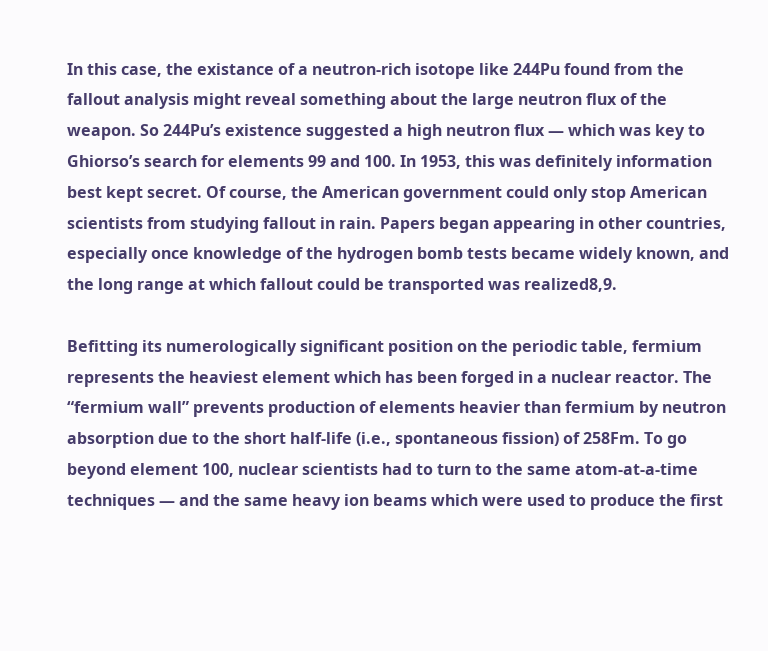In this case, the existance of a neutron-rich isotope like 244Pu found from the fallout analysis might reveal something about the large neutron flux of the weapon. So 244Pu’s existence suggested a high neutron flux — which was key to Ghiorso’s search for elements 99 and 100. In 1953, this was definitely information best kept secret. Of course, the American government could only stop American scientists from studying fallout in rain. Papers began appearing in other countries, especially once knowledge of the hydrogen bomb tests became widely known, and the long range at which fallout could be transported was realized8,9.

Befitting its numerologically significant position on the periodic table, fermium represents the heaviest element which has been forged in a nuclear reactor. The “fermium wall” prevents production of elements heavier than fermium by neutron absorption due to the short half-life (i.e., spontaneous fission) of 258Fm. To go beyond element 100, nuclear scientists had to turn to the same atom-at-a-time techniques — and the same heavy ion beams which were used to produce the first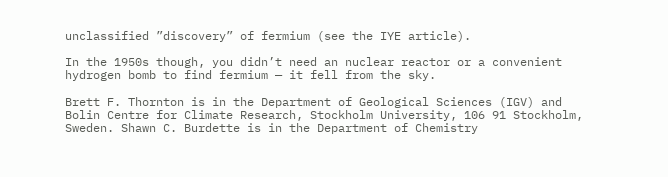unclassified ”discovery” of fermium (see the IYE article).

In the 1950s though, you didn’t need an nuclear reactor or a convenient hydrogen bomb to find fermium — it fell from the sky.

Brett F. Thornton is in the Department of Geological Sciences (IGV) and Bolin Centre for Climate Research, Stockholm University, 106 91 Stockholm, Sweden. Shawn C. Burdette is in the Department of Chemistry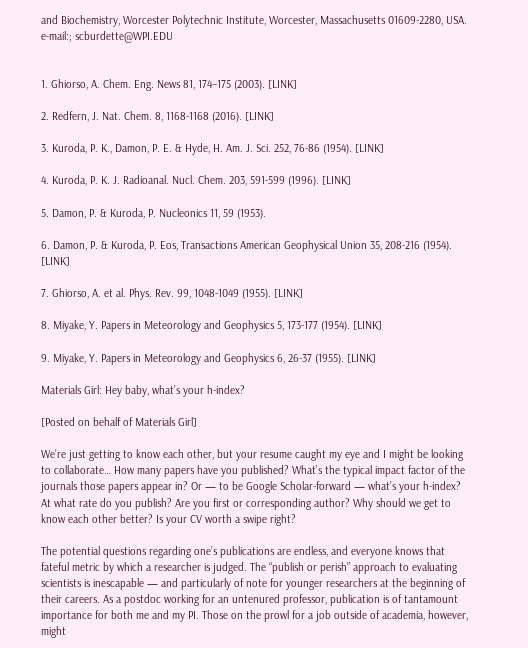and Biochemistry, Worcester Polytechnic Institute, Worcester, Massachusetts 01609-2280, USA. e-mail:; scburdette@WPI.EDU


1. Ghiorso, A. Chem. Eng. News 81, 174–175 (2003). [LINK]

2. Redfern, J. Nat. Chem. 8, 1168-1168 (2016). [LINK]

3. Kuroda, P. K., Damon, P. E. & Hyde, H. Am. J. Sci. 252, 76-86 (1954). [LINK]

4. Kuroda, P. K. J. Radioanal. Nucl. Chem. 203, 591-599 (1996). [LINK]

5. Damon, P. & Kuroda, P. Nucleonics 11, 59 (1953).

6. Damon, P. & Kuroda, P. Eos, Transactions American Geophysical Union 35, 208-216 (1954). [LINK]

7. Ghiorso, A. et al. Phys. Rev. 99, 1048-1049 (1955). [LINK]

8. Miyake, Y. Papers in Meteorology and Geophysics 5, 173-177 (1954). [LINK]

9. Miyake, Y. Papers in Meteorology and Geophysics 6, 26-37 (1955). [LINK]

Materials Girl: Hey baby, what’s your h-index?

[Posted on behalf of Materials Girl]

We’re just getting to know each other, but your resume caught my eye and I might be looking to collaborate… How many papers have you published? What’s the typical impact factor of the journals those papers appear in? Or — to be Google Scholar-forward — what’s your h-index? At what rate do you publish? Are you first or corresponding author? Why should we get to know each other better? Is your CV worth a swipe right?

The potential questions regarding one’s publications are endless, and everyone knows that fateful metric by which a researcher is judged. The “publish or perish” approach to evaluating scientists is inescapable — and particularly of note for younger researchers at the beginning of their careers. As a postdoc working for an untenured professor, publication is of tantamount importance for both me and my PI. Those on the prowl for a job outside of academia, however, might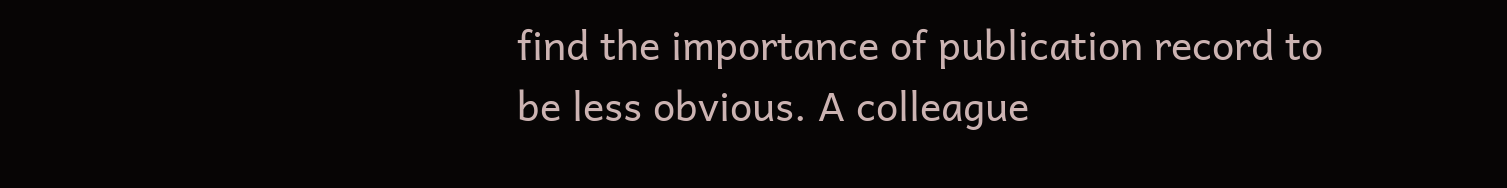find the importance of publication record to be less obvious. A colleague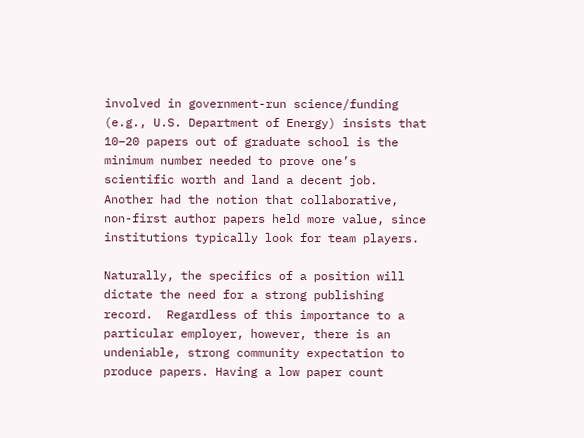involved in government-run science/funding (e.g., U.S. Department of Energy) insists that 10–20 papers out of graduate school is the minimum number needed to prove one’s scientific worth and land a decent job. Another had the notion that collaborative, non-first author papers held more value, since institutions typically look for team players.

Naturally, the specifics of a position will dictate the need for a strong publishing record.  Regardless of this importance to a particular employer, however, there is an undeniable, strong community expectation to produce papers. Having a low paper count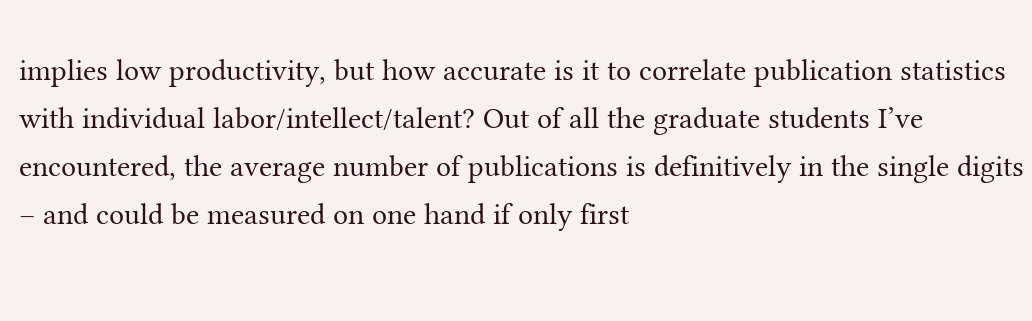implies low productivity, but how accurate is it to correlate publication statistics with individual labor/intellect/talent? Out of all the graduate students I’ve encountered, the average number of publications is definitively in the single digits – and could be measured on one hand if only first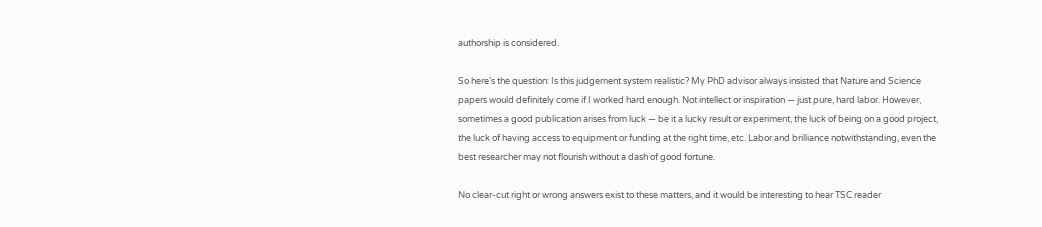authorship is considered.

So here’s the question: Is this judgement system realistic? My PhD advisor always insisted that Nature and Science papers would definitely come if I worked hard enough. Not intellect or inspiration — just pure, hard labor. However, sometimes a good publication arises from luck — be it a lucky result or experiment, the luck of being on a good project, the luck of having access to equipment or funding at the right time, etc. Labor and brilliance notwithstanding, even the best researcher may not flourish without a dash of good fortune.

No clear-cut right or wrong answers exist to these matters, and it would be interesting to hear TSC reader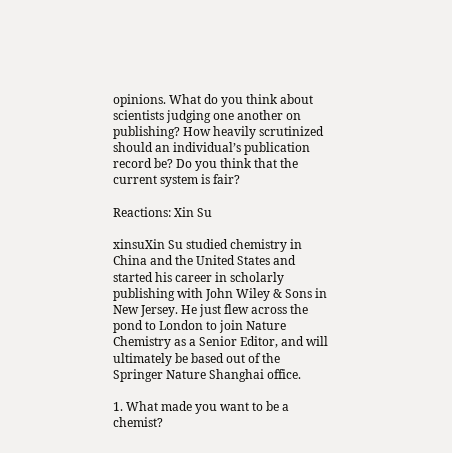opinions. What do you think about scientists judging one another on publishing? How heavily scrutinized should an individual’s publication record be? Do you think that the current system is fair?

Reactions: Xin Su

xinsuXin Su studied chemistry in China and the United States and started his career in scholarly publishing with John Wiley & Sons in New Jersey. He just flew across the pond to London to join Nature Chemistry as a Senior Editor, and will ultimately be based out of the Springer Nature Shanghai office.

1. What made you want to be a chemist?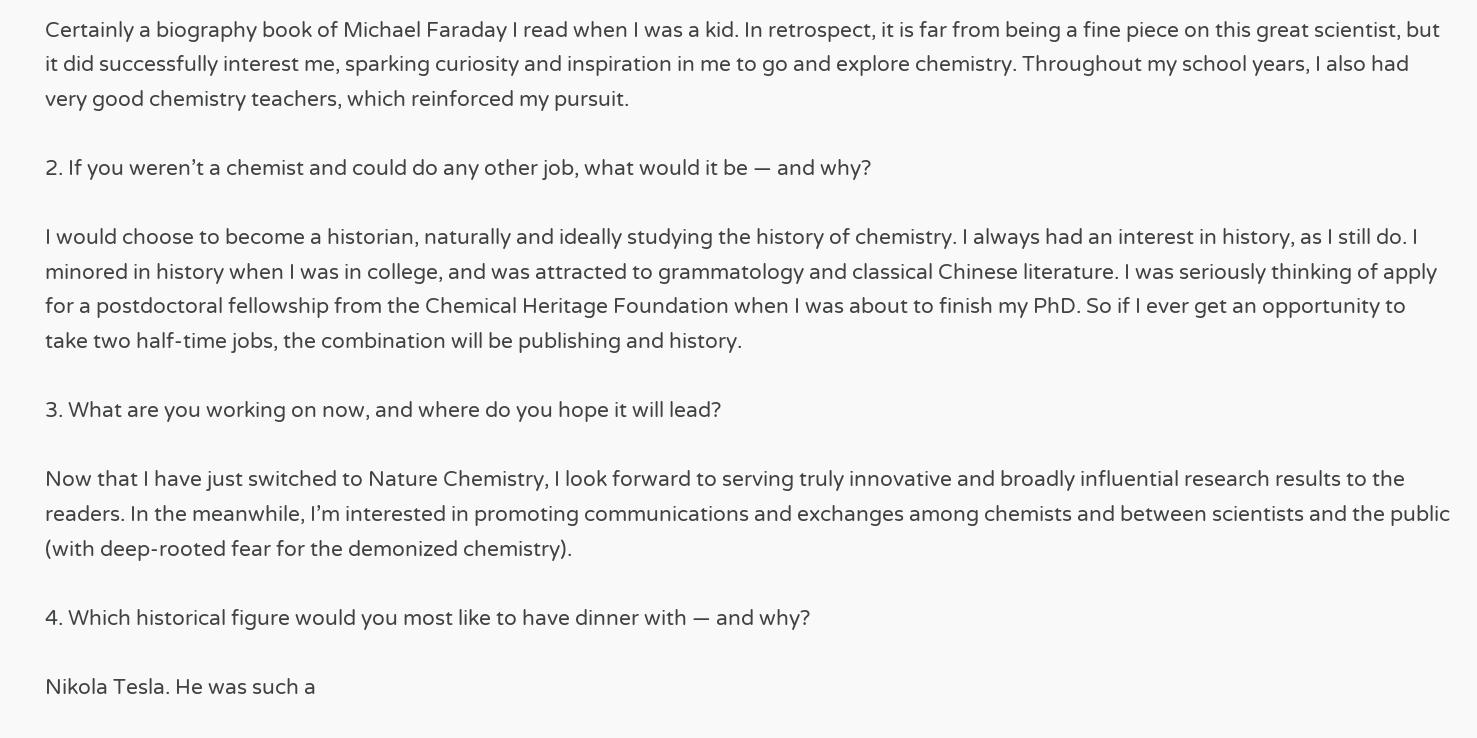Certainly a biography book of Michael Faraday I read when I was a kid. In retrospect, it is far from being a fine piece on this great scientist, but it did successfully interest me, sparking curiosity and inspiration in me to go and explore chemistry. Throughout my school years, I also had very good chemistry teachers, which reinforced my pursuit.

2. If you weren’t a chemist and could do any other job, what would it be — and why?

I would choose to become a historian, naturally and ideally studying the history of chemistry. I always had an interest in history, as I still do. I minored in history when I was in college, and was attracted to grammatology and classical Chinese literature. I was seriously thinking of apply for a postdoctoral fellowship from the Chemical Heritage Foundation when I was about to finish my PhD. So if I ever get an opportunity to take two half-time jobs, the combination will be publishing and history.

3. What are you working on now, and where do you hope it will lead?

Now that I have just switched to Nature Chemistry, I look forward to serving truly innovative and broadly influential research results to the readers. In the meanwhile, I’m interested in promoting communications and exchanges among chemists and between scientists and the public (with deep-rooted fear for the demonized chemistry).

4. Which historical figure would you most like to have dinner with — and why?

Nikola Tesla. He was such a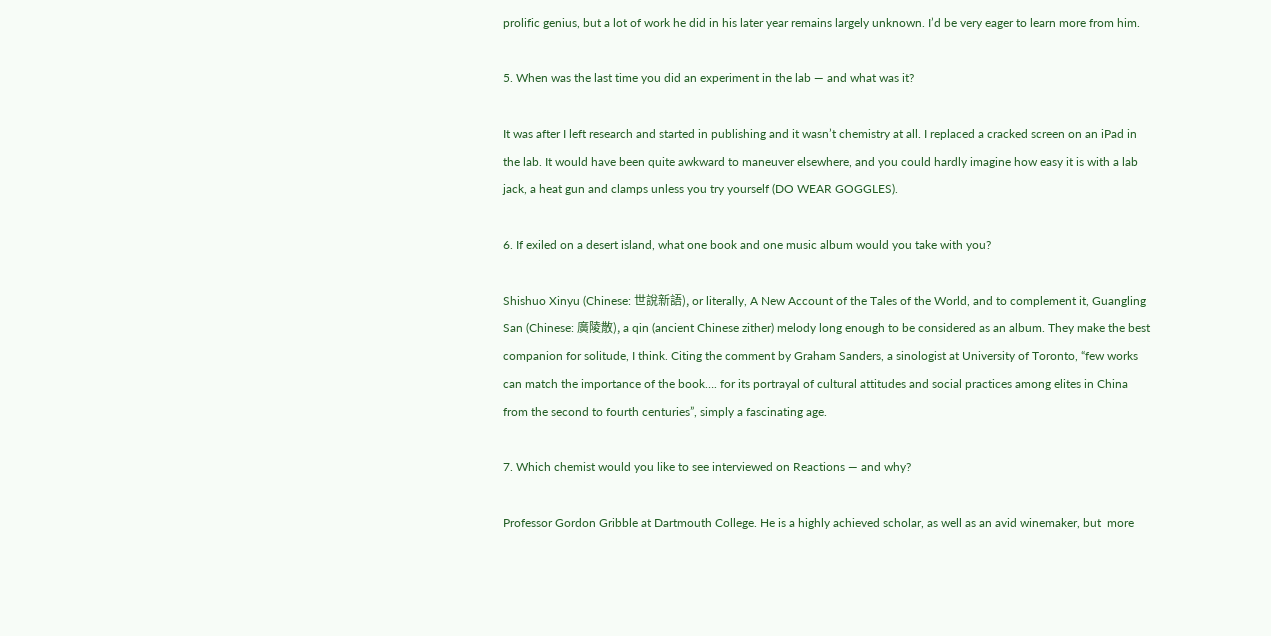prolific genius, but a lot of work he did in his later year remains largely unknown. I’d be very eager to learn more from him.

5. When was the last time you did an experiment in the lab — and what was it?

It was after I left research and started in publishing and it wasn’t chemistry at all. I replaced a cracked screen on an iPad in the lab. It would have been quite awkward to maneuver elsewhere, and you could hardly imagine how easy it is with a lab jack, a heat gun and clamps unless you try yourself (DO WEAR GOGGLES).

6. If exiled on a desert island, what one book and one music album would you take with you?

Shishuo Xinyu (Chinese: 世說新語), or literally, A New Account of the Tales of the World, and to complement it, Guangling San (Chinese: 廣陵散), a qin (ancient Chinese zither) melody long enough to be considered as an album. They make the best companion for solitude, I think. Citing the comment by Graham Sanders, a sinologist at University of Toronto, “few works can match the importance of the book…. for its portrayal of cultural attitudes and social practices among elites in China from the second to fourth centuries”, simply a fascinating age.

7. Which chemist would you like to see interviewed on Reactions — and why?

Professor Gordon Gribble at Dartmouth College. He is a highly achieved scholar, as well as an avid winemaker, but  more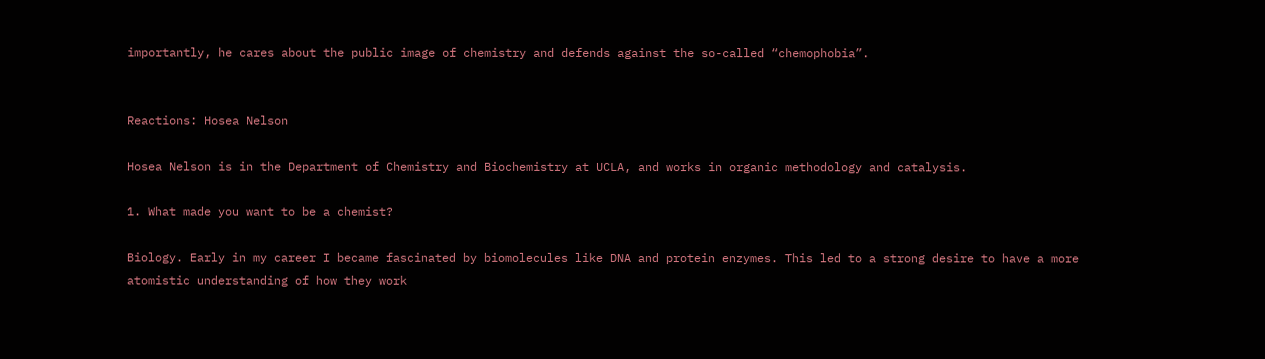importantly, he cares about the public image of chemistry and defends against the so-called “chemophobia”.


Reactions: Hosea Nelson

Hosea Nelson is in the Department of Chemistry and Biochemistry at UCLA, and works in organic methodology and catalysis.

1. What made you want to be a chemist?

Biology. Early in my career I became fascinated by biomolecules like DNA and protein enzymes. This led to a strong desire to have a more atomistic understanding of how they work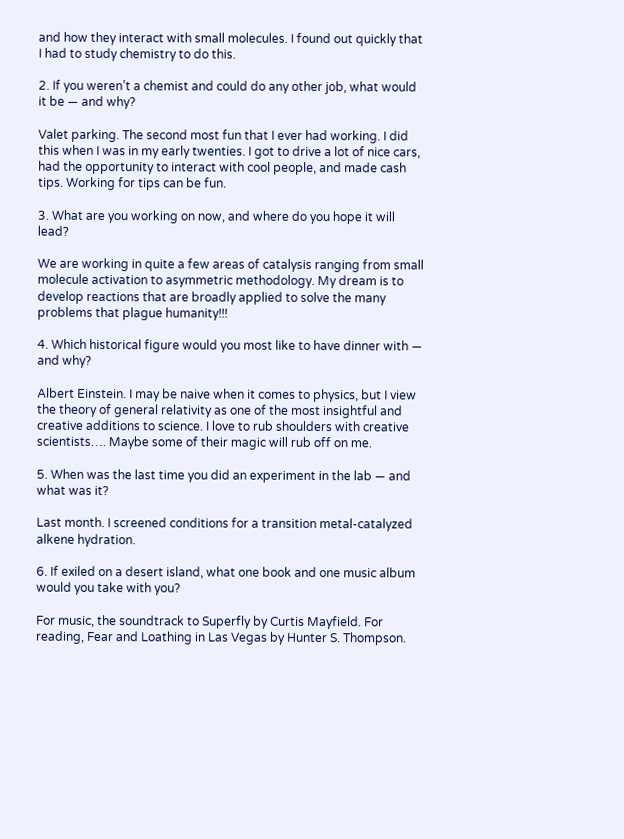and how they interact with small molecules. I found out quickly that I had to study chemistry to do this.

2. If you weren’t a chemist and could do any other job, what would it be — and why?

Valet parking. The second most fun that I ever had working. I did this when I was in my early twenties. I got to drive a lot of nice cars, had the opportunity to interact with cool people, and made cash tips. Working for tips can be fun.

3. What are you working on now, and where do you hope it will lead?

We are working in quite a few areas of catalysis ranging from small molecule activation to asymmetric methodology. My dream is to develop reactions that are broadly applied to solve the many problems that plague humanity!!!

4. Which historical figure would you most like to have dinner with — and why?

Albert Einstein. I may be naive when it comes to physics, but I view the theory of general relativity as one of the most insightful and creative additions to science. I love to rub shoulders with creative scientists…. Maybe some of their magic will rub off on me.

5. When was the last time you did an experiment in the lab — and what was it?

Last month. I screened conditions for a transition metal-catalyzed alkene hydration.

6. If exiled on a desert island, what one book and one music album would you take with you?

For music, the soundtrack to Superfly by Curtis Mayfield. For reading, Fear and Loathing in Las Vegas by Hunter S. Thompson.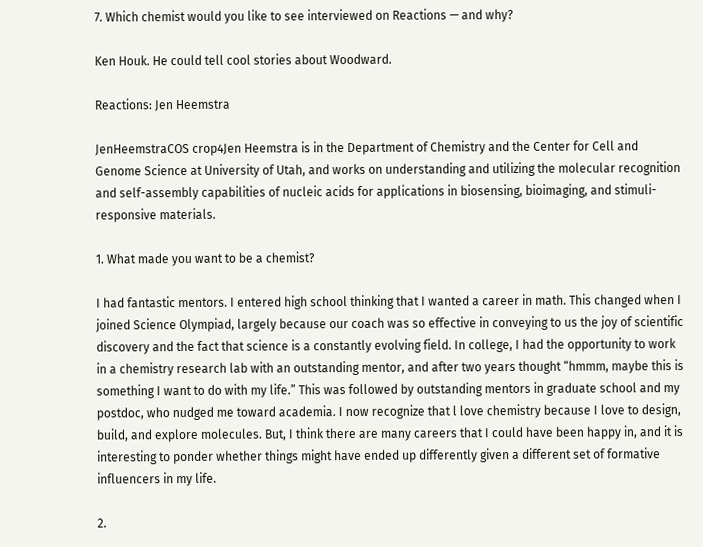7. Which chemist would you like to see interviewed on Reactions — and why?

Ken Houk. He could tell cool stories about Woodward.

Reactions: Jen Heemstra

JenHeemstraCOS crop4Jen Heemstra is in the Department of Chemistry and the Center for Cell and Genome Science at University of Utah, and works on understanding and utilizing the molecular recognition and self-assembly capabilities of nucleic acids for applications in biosensing, bioimaging, and stimuli-responsive materials.

1. What made you want to be a chemist?

I had fantastic mentors. I entered high school thinking that I wanted a career in math. This changed when I joined Science Olympiad, largely because our coach was so effective in conveying to us the joy of scientific discovery and the fact that science is a constantly evolving field. In college, I had the opportunity to work in a chemistry research lab with an outstanding mentor, and after two years thought “hmmm, maybe this is something I want to do with my life.” This was followed by outstanding mentors in graduate school and my postdoc, who nudged me toward academia. I now recognize that l love chemistry because I love to design, build, and explore molecules. But, I think there are many careers that I could have been happy in, and it is interesting to ponder whether things might have ended up differently given a different set of formative influencers in my life.

2.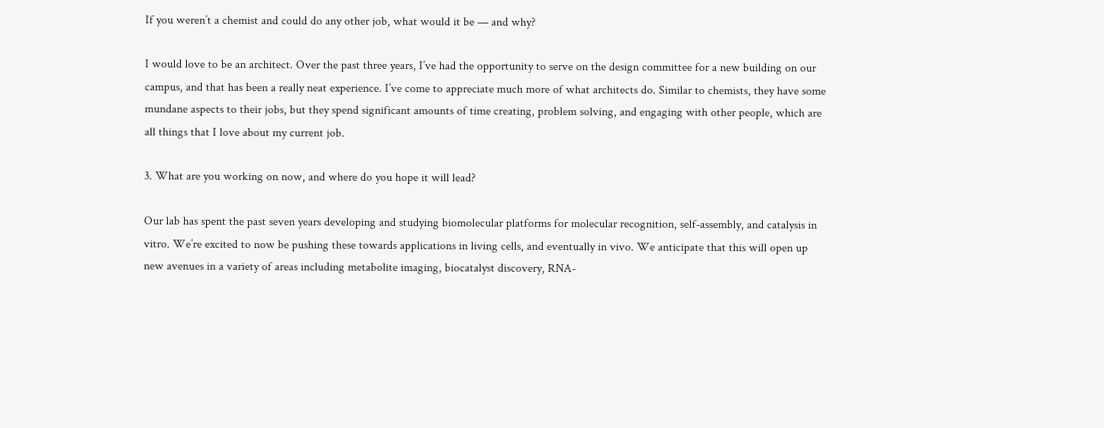If you weren’t a chemist and could do any other job, what would it be — and why?

I would love to be an architect. Over the past three years, I’ve had the opportunity to serve on the design committee for a new building on our campus, and that has been a really neat experience. I’ve come to appreciate much more of what architects do. Similar to chemists, they have some mundane aspects to their jobs, but they spend significant amounts of time creating, problem solving, and engaging with other people, which are all things that I love about my current job.

3. What are you working on now, and where do you hope it will lead?

Our lab has spent the past seven years developing and studying biomolecular platforms for molecular recognition, self-assembly, and catalysis in vitro. We’re excited to now be pushing these towards applications in living cells, and eventually in vivo. We anticipate that this will open up new avenues in a variety of areas including metabolite imaging, biocatalyst discovery, RNA-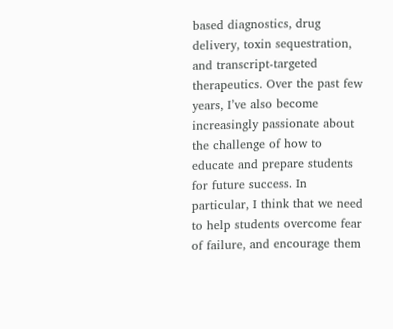based diagnostics, drug delivery, toxin sequestration, and transcript-targeted therapeutics. Over the past few years, I’ve also become increasingly passionate about the challenge of how to educate and prepare students for future success. In particular, I think that we need to help students overcome fear of failure, and encourage them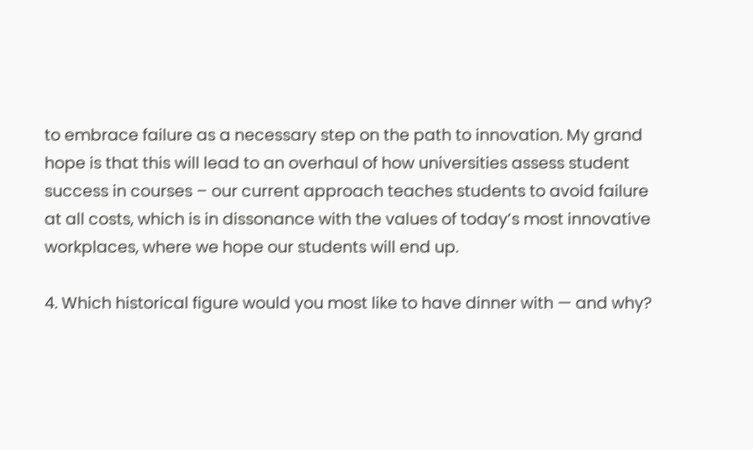to embrace failure as a necessary step on the path to innovation. My grand hope is that this will lead to an overhaul of how universities assess student success in courses – our current approach teaches students to avoid failure at all costs, which is in dissonance with the values of today’s most innovative workplaces, where we hope our students will end up.

4. Which historical figure would you most like to have dinner with — and why?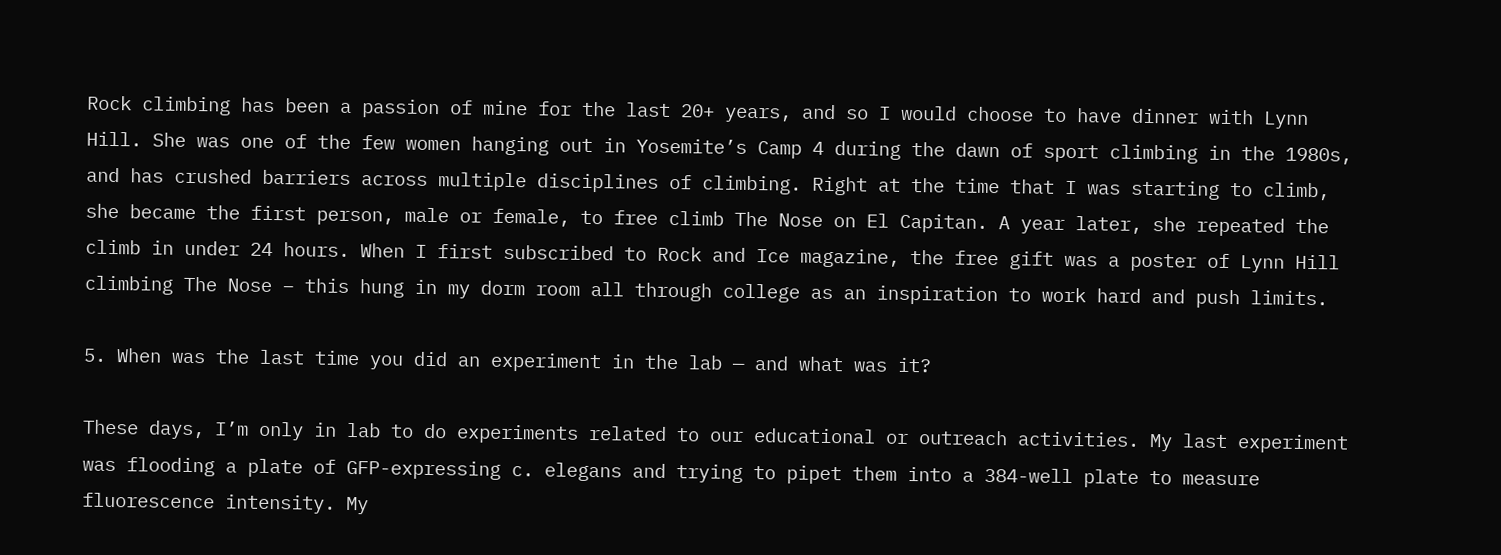Rock climbing has been a passion of mine for the last 20+ years, and so I would choose to have dinner with Lynn Hill. She was one of the few women hanging out in Yosemite’s Camp 4 during the dawn of sport climbing in the 1980s, and has crushed barriers across multiple disciplines of climbing. Right at the time that I was starting to climb, she became the first person, male or female, to free climb The Nose on El Capitan. A year later, she repeated the climb in under 24 hours. When I first subscribed to Rock and Ice magazine, the free gift was a poster of Lynn Hill climbing The Nose – this hung in my dorm room all through college as an inspiration to work hard and push limits.

5. When was the last time you did an experiment in the lab — and what was it?

These days, I’m only in lab to do experiments related to our educational or outreach activities. My last experiment was flooding a plate of GFP-expressing c. elegans and trying to pipet them into a 384-well plate to measure fluorescence intensity. My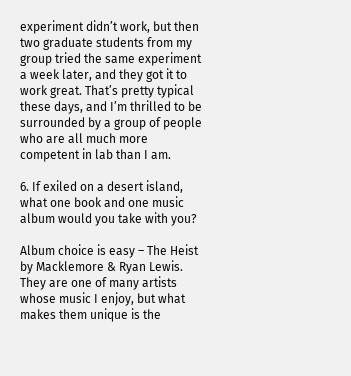experiment didn’t work, but then two graduate students from my group tried the same experiment a week later, and they got it to work great. That’s pretty typical these days, and I’m thrilled to be surrounded by a group of people who are all much more competent in lab than I am.

6. If exiled on a desert island, what one book and one music album would you take with you?

Album choice is easy – The Heist by Macklemore & Ryan Lewis. They are one of many artists whose music I enjoy, but what makes them unique is the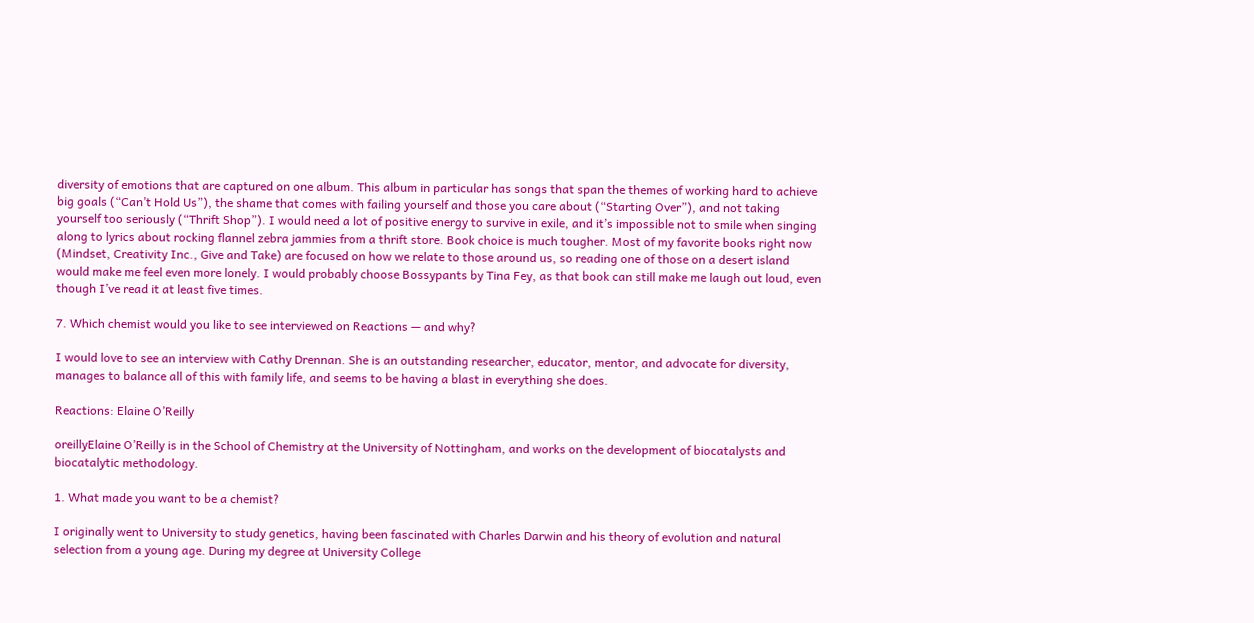diversity of emotions that are captured on one album. This album in particular has songs that span the themes of working hard to achieve big goals (“Can’t Hold Us”), the shame that comes with failing yourself and those you care about (“Starting Over”), and not taking yourself too seriously (“Thrift Shop”). I would need a lot of positive energy to survive in exile, and it’s impossible not to smile when singing along to lyrics about rocking flannel zebra jammies from a thrift store. Book choice is much tougher. Most of my favorite books right now (Mindset, Creativity Inc., Give and Take) are focused on how we relate to those around us, so reading one of those on a desert island would make me feel even more lonely. I would probably choose Bossypants by Tina Fey, as that book can still make me laugh out loud, even though I’ve read it at least five times.

7. Which chemist would you like to see interviewed on Reactions — and why?

I would love to see an interview with Cathy Drennan. She is an outstanding researcher, educator, mentor, and advocate for diversity, manages to balance all of this with family life, and seems to be having a blast in everything she does.

Reactions: Elaine O’Reilly

oreillyElaine O’Reilly is in the School of Chemistry at the University of Nottingham, and works on the development of biocatalysts and biocatalytic methodology.

1. What made you want to be a chemist?

I originally went to University to study genetics, having been fascinated with Charles Darwin and his theory of evolution and natural selection from a young age. During my degree at University College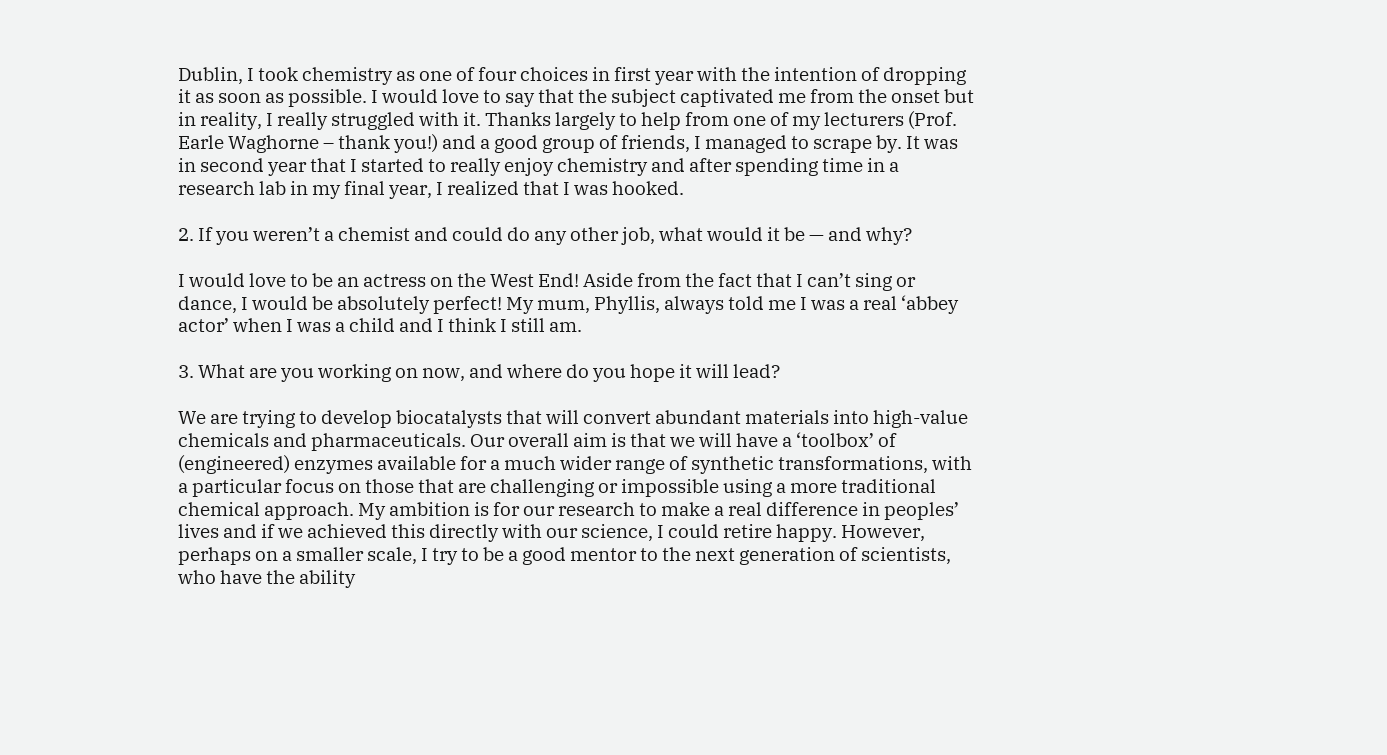Dublin, I took chemistry as one of four choices in first year with the intention of dropping it as soon as possible. I would love to say that the subject captivated me from the onset but in reality, I really struggled with it. Thanks largely to help from one of my lecturers (Prof. Earle Waghorne – thank you!) and a good group of friends, I managed to scrape by. It was in second year that I started to really enjoy chemistry and after spending time in a research lab in my final year, I realized that I was hooked.

2. If you weren’t a chemist and could do any other job, what would it be — and why?

I would love to be an actress on the West End! Aside from the fact that I can’t sing or dance, I would be absolutely perfect! My mum, Phyllis, always told me I was a real ‘abbey actor’ when I was a child and I think I still am.

3. What are you working on now, and where do you hope it will lead?

We are trying to develop biocatalysts that will convert abundant materials into high-value chemicals and pharmaceuticals. Our overall aim is that we will have a ‘toolbox’ of (engineered) enzymes available for a much wider range of synthetic transformations, with a particular focus on those that are challenging or impossible using a more traditional chemical approach. My ambition is for our research to make a real difference in peoples’ lives and if we achieved this directly with our science, I could retire happy. However, perhaps on a smaller scale, I try to be a good mentor to the next generation of scientists, who have the ability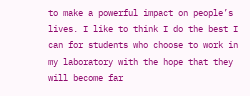to make a powerful impact on people’s lives. I like to think I do the best I can for students who choose to work in my laboratory with the hope that they will become far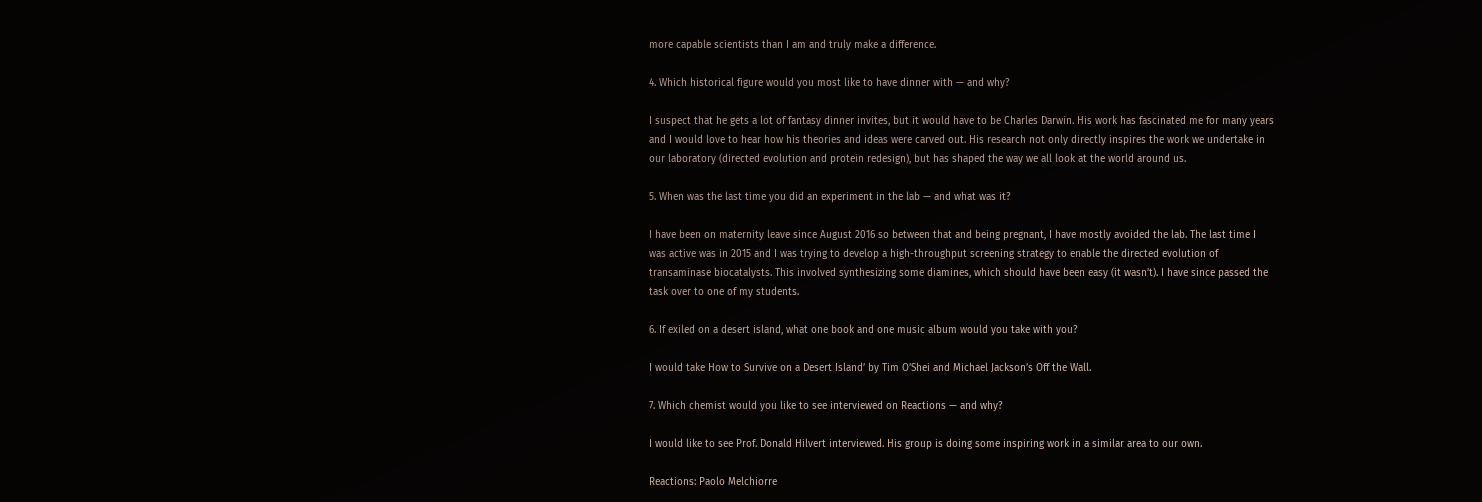more capable scientists than I am and truly make a difference.

4. Which historical figure would you most like to have dinner with — and why?

I suspect that he gets a lot of fantasy dinner invites, but it would have to be Charles Darwin. His work has fascinated me for many years and I would love to hear how his theories and ideas were carved out. His research not only directly inspires the work we undertake in our laboratory (directed evolution and protein redesign), but has shaped the way we all look at the world around us.

5. When was the last time you did an experiment in the lab — and what was it?

I have been on maternity leave since August 2016 so between that and being pregnant, I have mostly avoided the lab. The last time I was active was in 2015 and I was trying to develop a high-throughput screening strategy to enable the directed evolution of transaminase biocatalysts. This involved synthesizing some diamines, which should have been easy (it wasn’t). I have since passed the task over to one of my students.

6. If exiled on a desert island, what one book and one music album would you take with you?

I would take How to Survive on a Desert Island’ by Tim O’Shei and Michael Jackson’s Off the Wall.

7. Which chemist would you like to see interviewed on Reactions — and why?

I would like to see Prof. Donald Hilvert interviewed. His group is doing some inspiring work in a similar area to our own.

Reactions: Paolo Melchiorre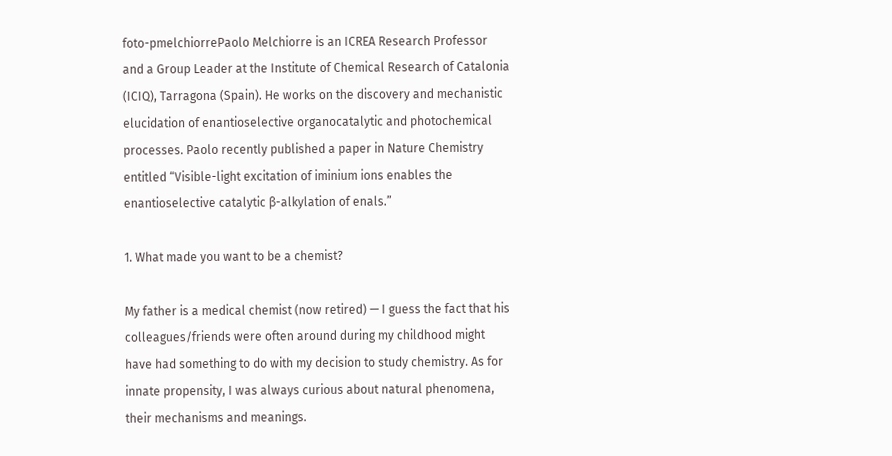foto-pmelchiorrePaolo Melchiorre is an ICREA Research Professor and a Group Leader at the Institute of Chemical Research of Catalonia (ICIQ), Tarragona (Spain). He works on the discovery and mechanistic elucidation of enantioselective organocatalytic and photochemical processes. Paolo recently published a paper in Nature Chemistry entitled “Visible-light excitation of iminium ions enables the enantioselective catalytic β-alkylation of enals.”

1. What made you want to be a chemist?

My father is a medical chemist (now retired) — I guess the fact that his colleagues/friends were often around during my childhood might have had something to do with my decision to study chemistry. As for innate propensity, I was always curious about natural phenomena, their mechanisms and meanings.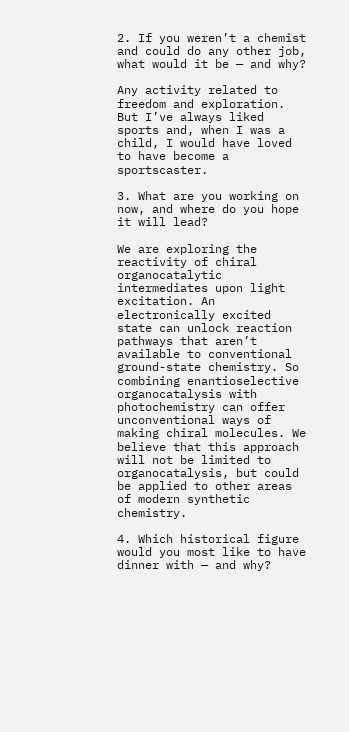2. If you weren’t a chemist and could do any other job, what would it be — and why?

Any activity related to freedom and exploration. But I’ve always liked sports and, when I was a child, I would have loved to have become a sportscaster.

3. What are you working on now, and where do you hope it will lead?

We are exploring the reactivity of chiral organocatalytic intermediates upon light excitation. An electronically excited state can unlock reaction pathways that aren’t available to conventional ground-state chemistry. So combining enantioselective organocatalysis with photochemistry can offer unconventional ways of making chiral molecules. We believe that this approach will not be limited to organocatalysis, but could be applied to other areas of modern synthetic chemistry.

4. Which historical figure would you most like to have dinner with — and why?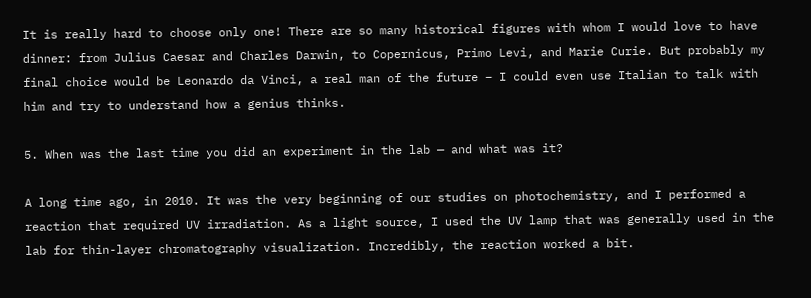It is really hard to choose only one! There are so many historical figures with whom I would love to have dinner: from Julius Caesar and Charles Darwin, to Copernicus, Primo Levi, and Marie Curie. But probably my final choice would be Leonardo da Vinci, a real man of the future – I could even use Italian to talk with him and try to understand how a genius thinks.

5. When was the last time you did an experiment in the lab — and what was it?

A long time ago, in 2010. It was the very beginning of our studies on photochemistry, and I performed a reaction that required UV irradiation. As a light source, I used the UV lamp that was generally used in the lab for thin-layer chromatography visualization. Incredibly, the reaction worked a bit.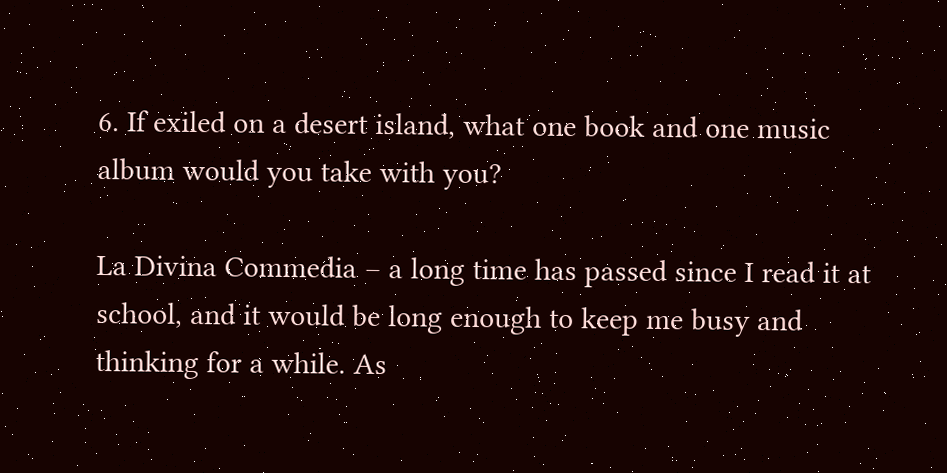6. If exiled on a desert island, what one book and one music album would you take with you?

La Divina Commedia – a long time has passed since I read it at school, and it would be long enough to keep me busy and thinking for a while. As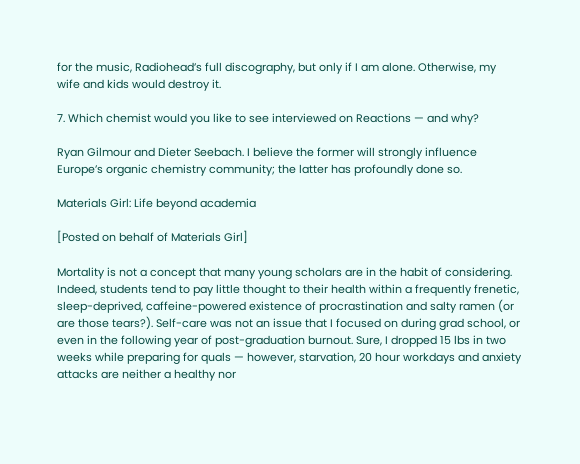for the music, Radiohead’s full discography, but only if I am alone. Otherwise, my wife and kids would destroy it.

7. Which chemist would you like to see interviewed on Reactions — and why?

Ryan Gilmour and Dieter Seebach. I believe the former will strongly influence Europe’s organic chemistry community; the latter has profoundly done so.

Materials Girl: Life beyond academia

[Posted on behalf of Materials Girl]

Mortality is not a concept that many young scholars are in the habit of considering. Indeed, students tend to pay little thought to their health within a frequently frenetic, sleep-deprived, caffeine-powered existence of procrastination and salty ramen (or are those tears?). Self-care was not an issue that I focused on during grad school, or even in the following year of post-graduation burnout. Sure, I dropped 15 lbs in two weeks while preparing for quals — however, starvation, 20 hour workdays and anxiety attacks are neither a healthy nor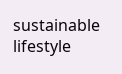sustainable lifestyle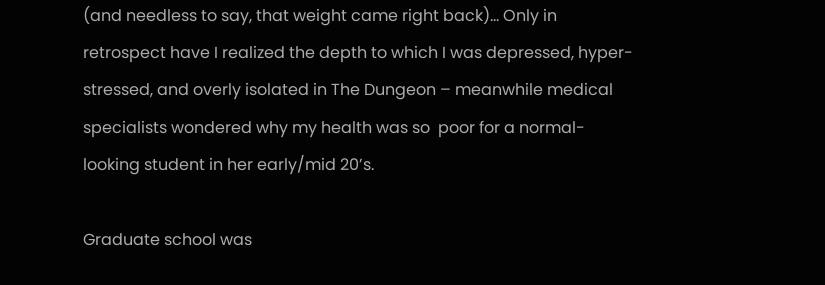(and needless to say, that weight came right back)… Only in retrospect have I realized the depth to which I was depressed, hyper-stressed, and overly isolated in The Dungeon – meanwhile medical specialists wondered why my health was so  poor for a normal-looking student in her early/mid 20’s.

Graduate school was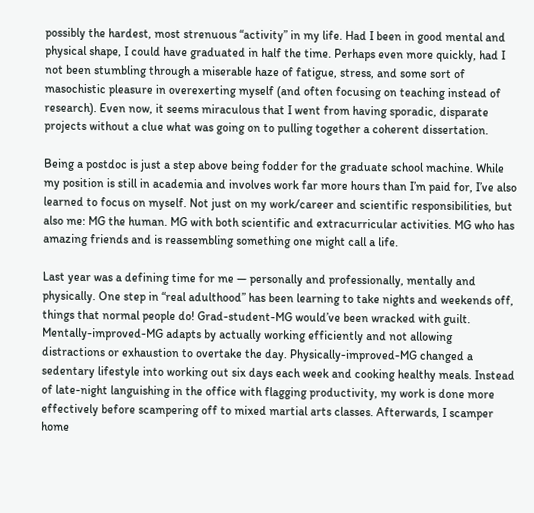possibly the hardest, most strenuous “activity” in my life. Had I been in good mental and physical shape, I could have graduated in half the time. Perhaps even more quickly, had I not been stumbling through a miserable haze of fatigue, stress, and some sort of masochistic pleasure in overexerting myself (and often focusing on teaching instead of research). Even now, it seems miraculous that I went from having sporadic, disparate projects without a clue what was going on to pulling together a coherent dissertation.

Being a postdoc is just a step above being fodder for the graduate school machine. While my position is still in academia and involves work far more hours than I’m paid for, I’ve also learned to focus on myself. Not just on my work/career and scientific responsibilities, but also me: MG the human. MG with both scientific and extracurricular activities. MG who has amazing friends and is reassembling something one might call a life.

Last year was a defining time for me — personally and professionally, mentally and physically. One step in “real adulthood” has been learning to take nights and weekends off, things that normal people do! Grad-student-MG would’ve been wracked with guilt. Mentally-improved-MG adapts by actually working efficiently and not allowing distractions or exhaustion to overtake the day. Physically-improved-MG changed a sedentary lifestyle into working out six days each week and cooking healthy meals. Instead of late-night languishing in the office with flagging productivity, my work is done more effectively before scampering off to mixed martial arts classes. Afterwards, I scamper home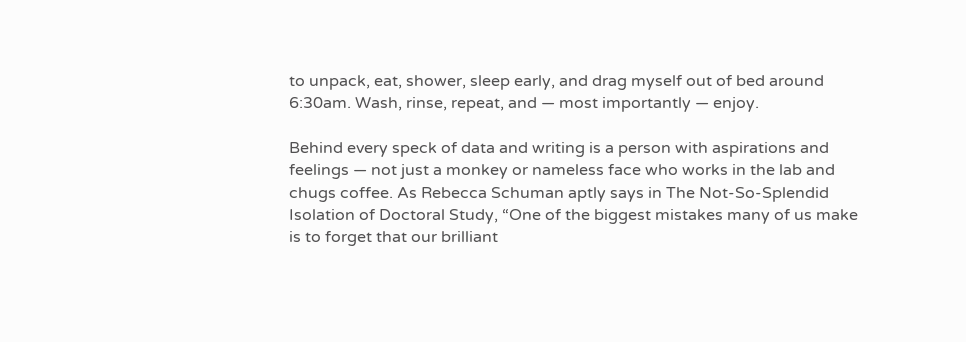to unpack, eat, shower, sleep early, and drag myself out of bed around 6:30am. Wash, rinse, repeat, and — most importantly — enjoy.

Behind every speck of data and writing is a person with aspirations and feelings — not just a monkey or nameless face who works in the lab and chugs coffee. As Rebecca Schuman aptly says in The Not-So-Splendid Isolation of Doctoral Study, “One of the biggest mistakes many of us make is to forget that our brilliant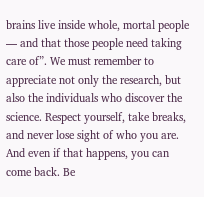brains live inside whole, mortal people — and that those people need taking care of”. We must remember to appreciate not only the research, but also the individuals who discover the science. Respect yourself, take breaks, and never lose sight of who you are. And even if that happens, you can come back. Be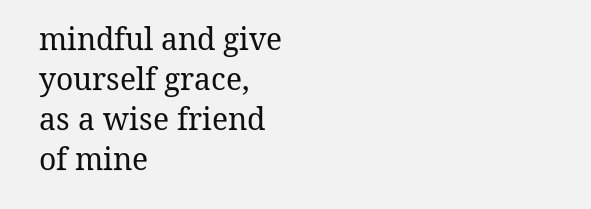mindful and give yourself grace, as a wise friend of mine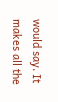would say. It makes all the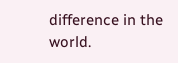difference in the world.